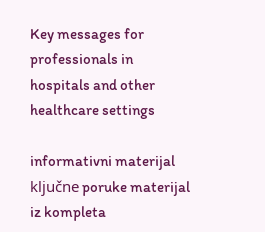Key messages for professionals in hospitals and other healthcare settings

informativni materijal ključne poruke materijal iz kompleta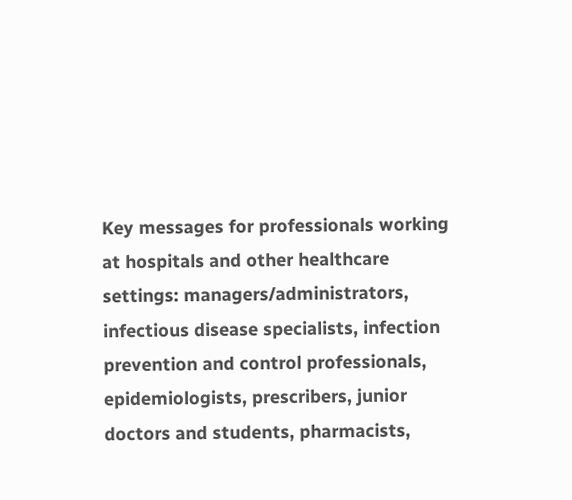Key messages for professionals working at hospitals and other healthcare settings: managers/administrators, infectious disease specialists, infection prevention and control professionals, epidemiologists, prescribers, junior doctors and students, pharmacists,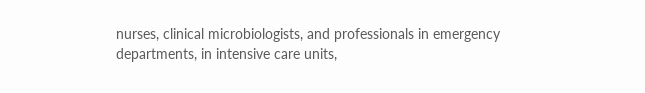nurses, clinical microbiologists, and professionals in emergency departments, in intensive care units,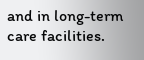and in long-term care facilities.